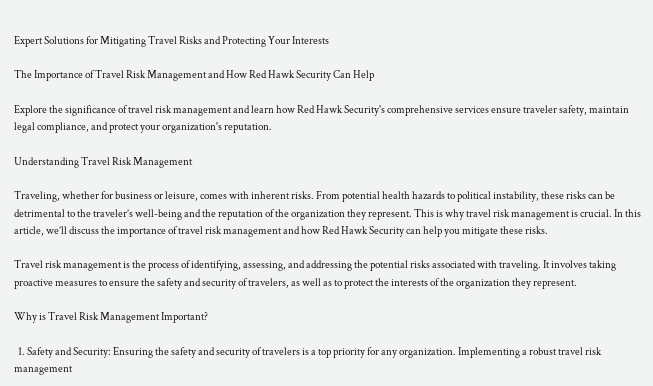Expert Solutions for Mitigating Travel Risks and Protecting Your Interests

The Importance of Travel Risk Management and How Red Hawk Security Can Help

Explore the significance of travel risk management and learn how Red Hawk Security's comprehensive services ensure traveler safety, maintain legal compliance, and protect your organization's reputation.

Understanding Travel Risk Management

Traveling, whether for business or leisure, comes with inherent risks. From potential health hazards to political instability, these risks can be detrimental to the traveler’s well-being and the reputation of the organization they represent. This is why travel risk management is crucial. In this article, we’ll discuss the importance of travel risk management and how Red Hawk Security can help you mitigate these risks.

Travel risk management is the process of identifying, assessing, and addressing the potential risks associated with traveling. It involves taking proactive measures to ensure the safety and security of travelers, as well as to protect the interests of the organization they represent.

Why is Travel Risk Management Important?

  1. Safety and Security: Ensuring the safety and security of travelers is a top priority for any organization. Implementing a robust travel risk management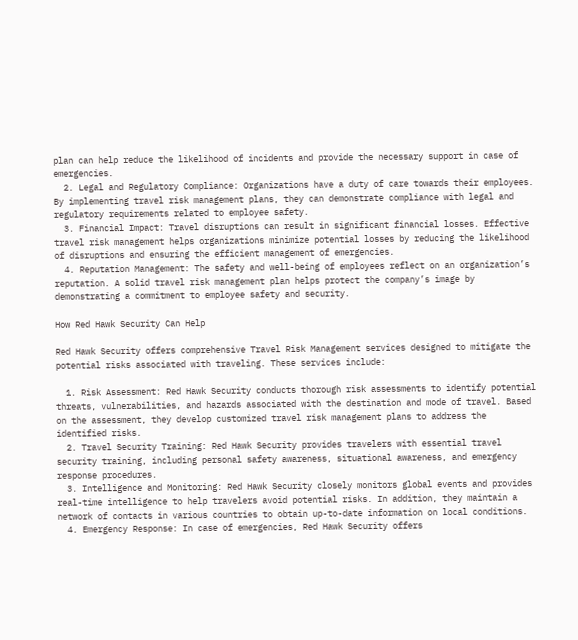plan can help reduce the likelihood of incidents and provide the necessary support in case of emergencies.
  2. Legal and Regulatory Compliance: Organizations have a duty of care towards their employees. By implementing travel risk management plans, they can demonstrate compliance with legal and regulatory requirements related to employee safety.
  3. Financial Impact: Travel disruptions can result in significant financial losses. Effective travel risk management helps organizations minimize potential losses by reducing the likelihood of disruptions and ensuring the efficient management of emergencies.
  4. Reputation Management: The safety and well-being of employees reflect on an organization’s reputation. A solid travel risk management plan helps protect the company’s image by demonstrating a commitment to employee safety and security.

How Red Hawk Security Can Help

Red Hawk Security offers comprehensive Travel Risk Management services designed to mitigate the potential risks associated with traveling. These services include:

  1. Risk Assessment: Red Hawk Security conducts thorough risk assessments to identify potential threats, vulnerabilities, and hazards associated with the destination and mode of travel. Based on the assessment, they develop customized travel risk management plans to address the identified risks.
  2. Travel Security Training: Red Hawk Security provides travelers with essential travel security training, including personal safety awareness, situational awareness, and emergency response procedures.
  3. Intelligence and Monitoring: Red Hawk Security closely monitors global events and provides real-time intelligence to help travelers avoid potential risks. In addition, they maintain a network of contacts in various countries to obtain up-to-date information on local conditions.
  4. Emergency Response: In case of emergencies, Red Hawk Security offers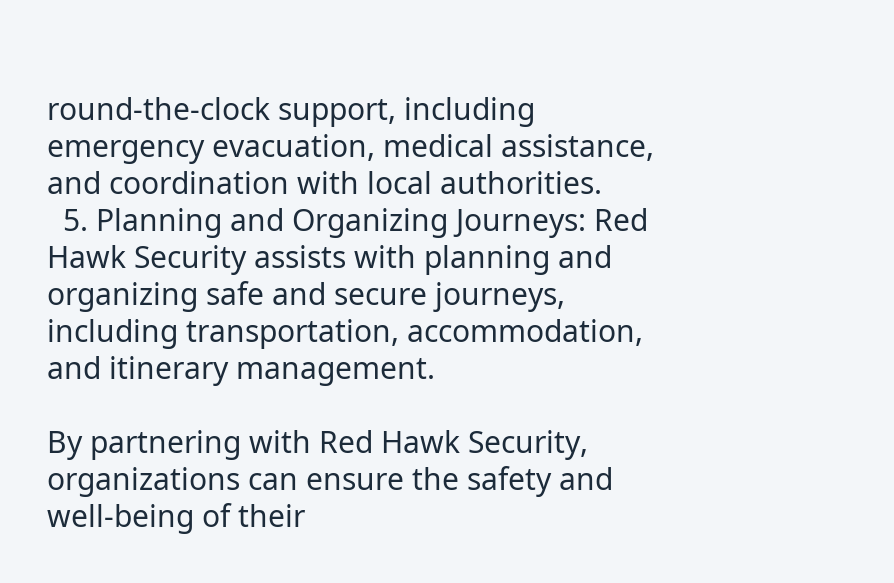round-the-clock support, including emergency evacuation, medical assistance, and coordination with local authorities.
  5. Planning and Organizing Journeys: Red Hawk Security assists with planning and organizing safe and secure journeys, including transportation, accommodation, and itinerary management.

By partnering with Red Hawk Security, organizations can ensure the safety and well-being of their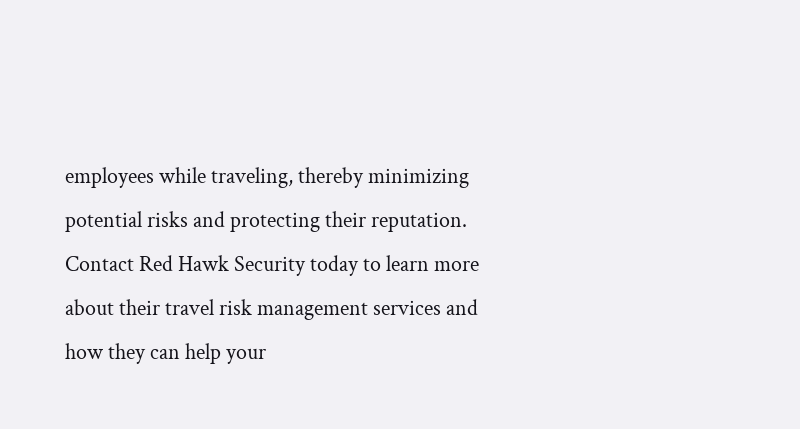employees while traveling, thereby minimizing potential risks and protecting their reputation. Contact Red Hawk Security today to learn more about their travel risk management services and how they can help your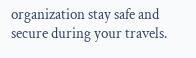organization stay safe and secure during your travels.